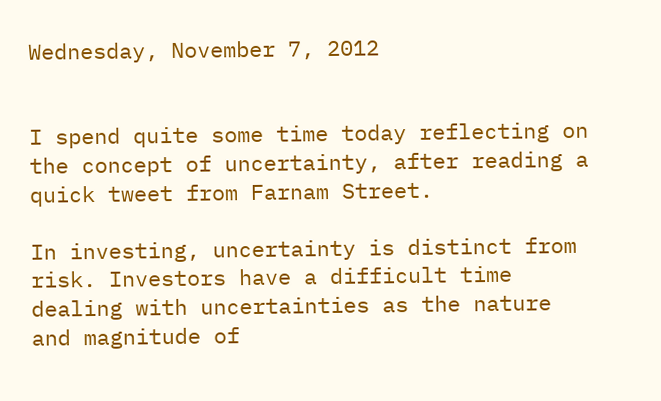Wednesday, November 7, 2012


I spend quite some time today reflecting on the concept of uncertainty, after reading a quick tweet from Farnam Street.

In investing, uncertainty is distinct from risk. Investors have a difficult time dealing with uncertainties as the nature and magnitude of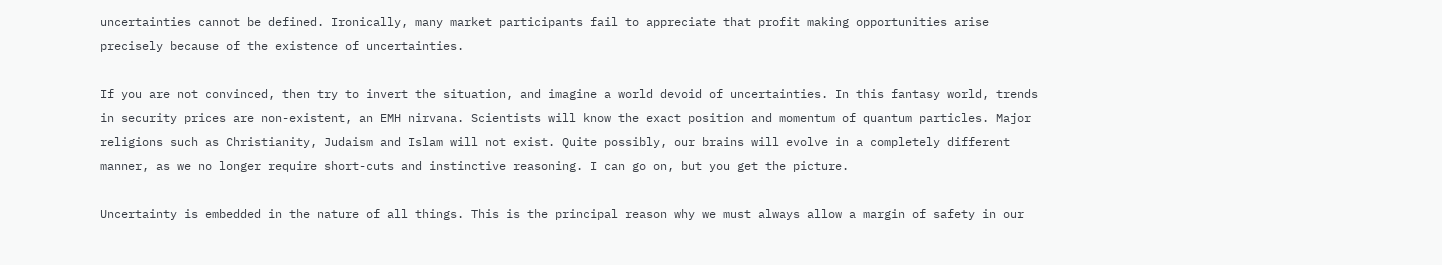uncertainties cannot be defined. Ironically, many market participants fail to appreciate that profit making opportunities arise precisely because of the existence of uncertainties.

If you are not convinced, then try to invert the situation, and imagine a world devoid of uncertainties. In this fantasy world, trends in security prices are non-existent, an EMH nirvana. Scientists will know the exact position and momentum of quantum particles. Major religions such as Christianity, Judaism and Islam will not exist. Quite possibly, our brains will evolve in a completely different manner, as we no longer require short-cuts and instinctive reasoning. I can go on, but you get the picture.

Uncertainty is embedded in the nature of all things. This is the principal reason why we must always allow a margin of safety in our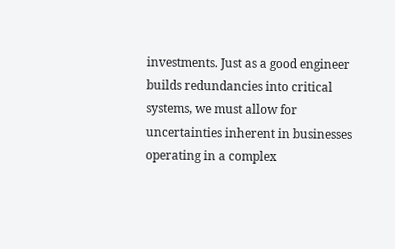investments. Just as a good engineer builds redundancies into critical systems, we must allow for uncertainties inherent in businesses operating in a complex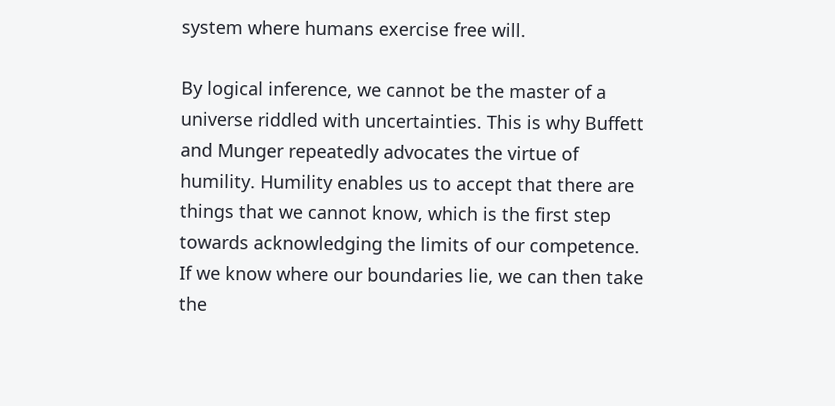system where humans exercise free will.

By logical inference, we cannot be the master of a universe riddled with uncertainties. This is why Buffett and Munger repeatedly advocates the virtue of humility. Humility enables us to accept that there are things that we cannot know, which is the first step towards acknowledging the limits of our competence.  If we know where our boundaries lie, we can then take the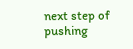next step of pushing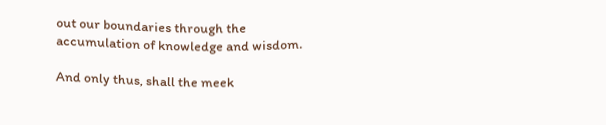out our boundaries through the accumulation of knowledge and wisdom.

And only thus, shall the meek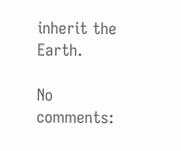inherit the Earth.

No comments: